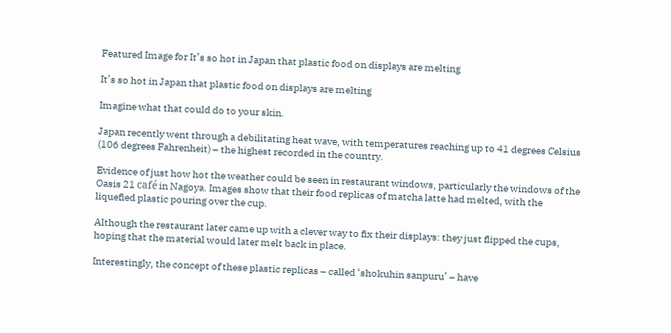Featured Image for It’s so hot in Japan that plastic food on displays are melting

It’s so hot in Japan that plastic food on displays are melting

Imagine what that could do to your skin.

Japan recently went through a debilitating heat wave, with temperatures reaching up to 41 degrees Celsius (106 degrees Fahrenheit) – the highest recorded in the country.

Evidence of just how hot the weather could be seen in restaurant windows, particularly the windows of the Oasis 21 café in Nagoya. Images show that their food replicas of matcha latte had melted, with the liquefied plastic pouring over the cup.

Although the restaurant later came up with a clever way to fix their displays: they just flipped the cups, hoping that the material would later melt back in place.

Interestingly, the concept of these plastic replicas – called ‘shokuhin sanpuru’ – have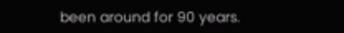been around for 90 years.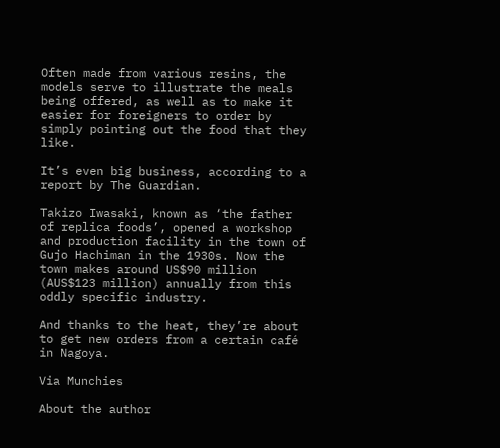Often made from various resins, the models serve to illustrate the meals being offered, as well as to make it easier for foreigners to order by simply pointing out the food that they like.

It’s even big business, according to a report by The Guardian.

Takizo Iwasaki, known as ‘the father of replica foods’, opened a workshop and production facility in the town of Gujo Hachiman in the 1930s. Now the town makes around US$90 million (AUS$123 million) annually from this oddly specific industry.

And thanks to the heat, they’re about to get new orders from a certain café in Nagoya.

Via Munchies

About the author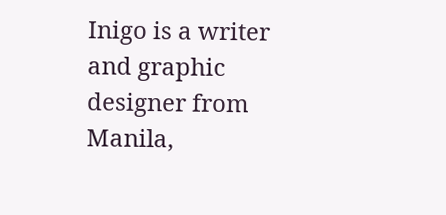Inigo is a writer and graphic designer from Manila,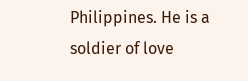Philippines. He is a soldier of love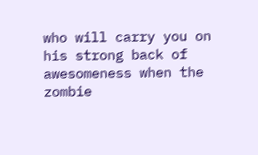who will carry you on his strong back of awesomeness when the zombie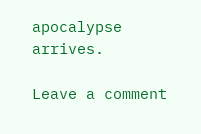apocalypse arrives.

Leave a comment